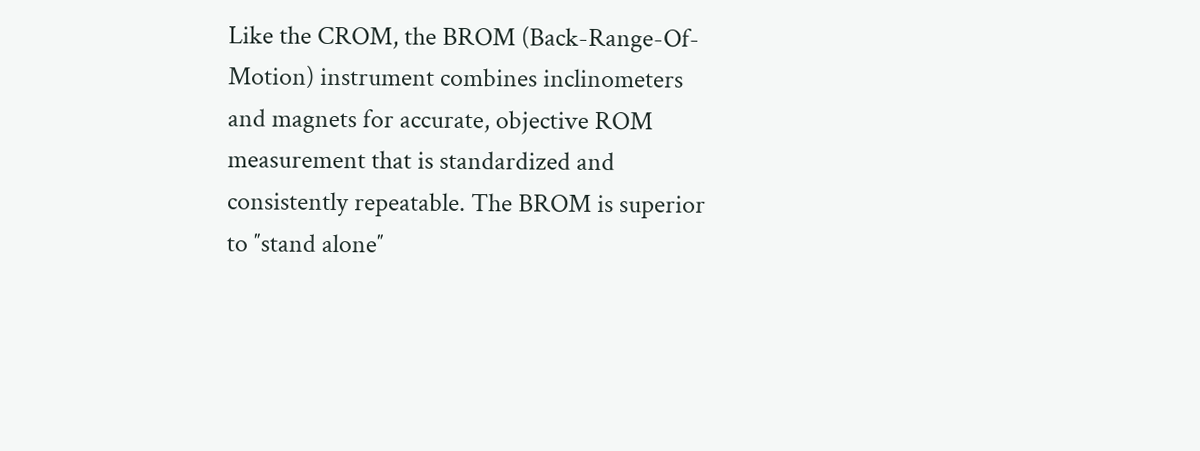Like the CROM, the BROM (Back-Range-Of-Motion) instrument combines inclinometers and magnets for accurate, objective ROM measurement that is standardized and consistently repeatable. The BROM is superior to ″stand alone″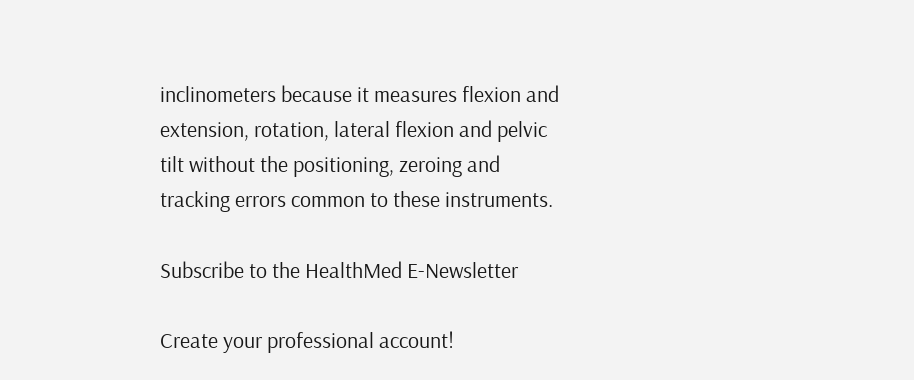inclinometers because it measures flexion and extension, rotation, lateral flexion and pelvic tilt without the positioning, zeroing and tracking errors common to these instruments.

Subscribe to the HealthMed E-Newsletter

Create your professional account!